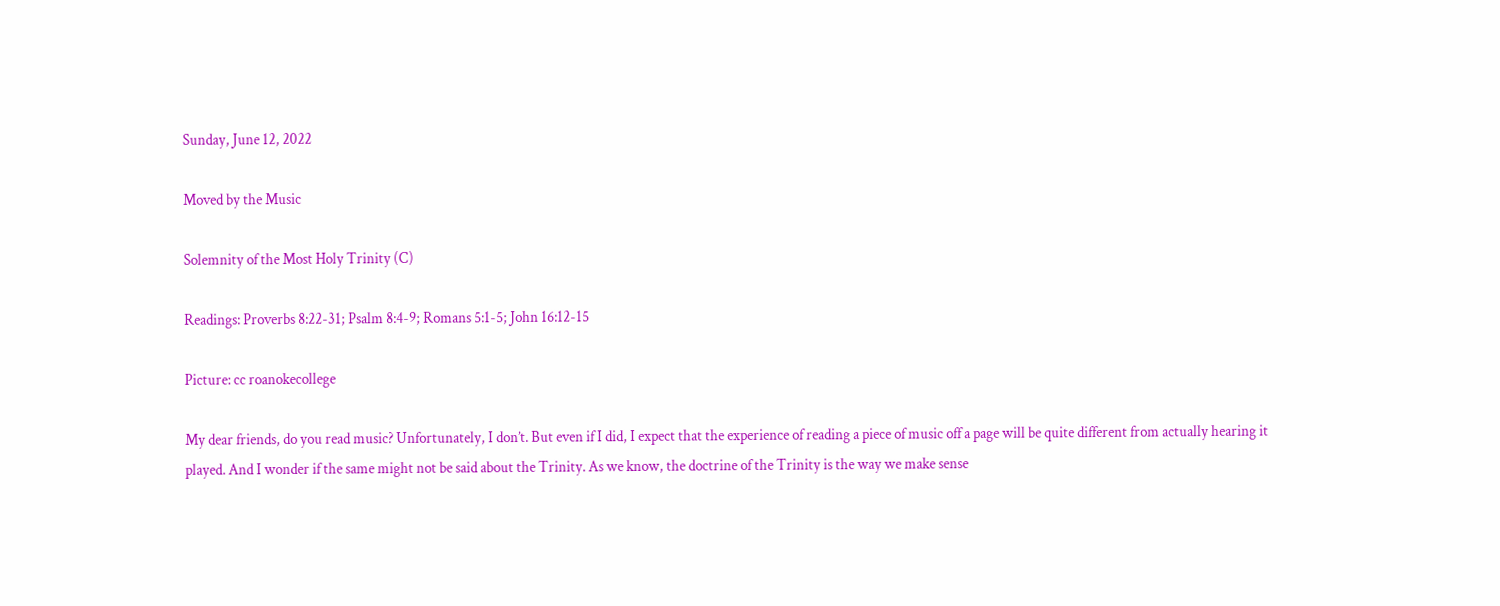Sunday, June 12, 2022

Moved by the Music

Solemnity of the Most Holy Trinity (C)

Readings: Proverbs 8:22-31; Psalm 8:4-9; Romans 5:1-5; John 16:12-15

Picture: cc roanokecollege

My dear friends, do you read music? Unfortunately, I don’t. But even if I did, I expect that the experience of reading a piece of music off a page will be quite different from actually hearing it played. And I wonder if the same might not be said about the Trinity. As we know, the doctrine of the Trinity is the way we make sense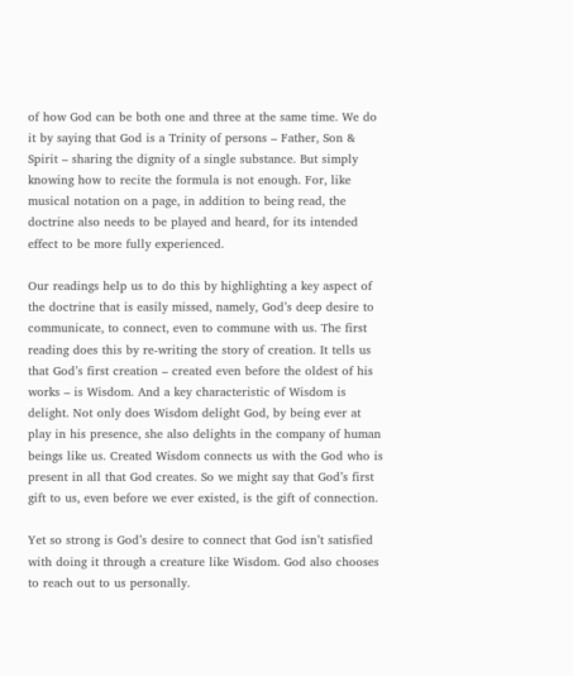of how God can be both one and three at the same time. We do it by saying that God is a Trinity of persons – Father, Son & Spirit – sharing the dignity of a single substance. But simply knowing how to recite the formula is not enough. For, like musical notation on a page, in addition to being read, the doctrine also needs to be played and heard, for its intended effect to be more fully experienced.

Our readings help us to do this by highlighting a key aspect of the doctrine that is easily missed, namely, God’s deep desire to communicate, to connect, even to commune with us. The first reading does this by re-writing the story of creation. It tells us that God’s first creation – created even before the oldest of his works – is Wisdom. And a key characteristic of Wisdom is delight. Not only does Wisdom delight God, by being ever at play in his presence, she also delights in the company of human beings like us. Created Wisdom connects us with the God who is present in all that God creates. So we might say that God’s first gift to us, even before we ever existed, is the gift of connection.

Yet so strong is God’s desire to connect that God isn’t satisfied with doing it through a creature like Wisdom. God also chooses to reach out to us personally.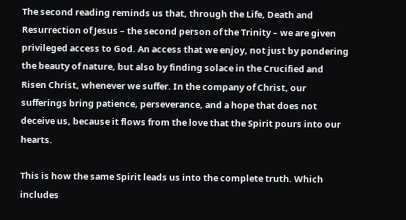The second reading reminds us that, through the Life, Death and Resurrection of Jesus – the second person of the Trinity – we are given privileged access to God. An access that we enjoy, not just by pondering the beauty of nature, but also by finding solace in the Crucified and Risen Christ, whenever we suffer. In the company of Christ, our sufferings bring patience, perseverance, and a hope that does not deceive us, because it flows from the love that the Spirit pours into our hearts.

This is how the same Spirit leads us into the complete truth. Which includes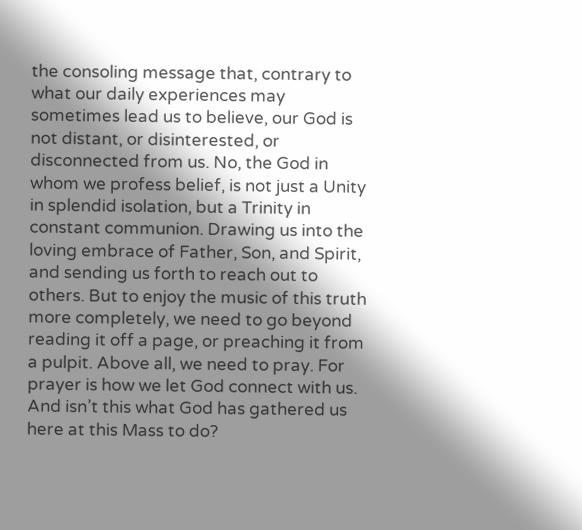the consoling message that, contrary to what our daily experiences may sometimes lead us to believe, our God is not distant, or disinterested, or disconnected from us. No, the God in whom we profess belief, is not just a Unity in splendid isolation, but a Trinity in constant communion. Drawing us into the loving embrace of Father, Son, and Spirit, and sending us forth to reach out to others. But to enjoy the music of this truth more completely, we need to go beyond reading it off a page, or preaching it from a pulpit. Above all, we need to pray. For prayer is how we let God connect with us. And isn’t this what God has gathered us here at this Mass to do?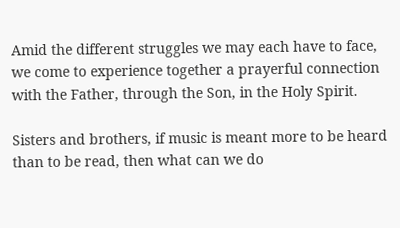Amid the different struggles we may each have to face, we come to experience together a prayerful connection with the Father, through the Son, in the Holy Spirit.

Sisters and brothers, if music is meant more to be heard than to be read, then what can we do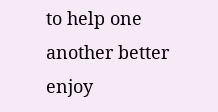to help one another better enjoy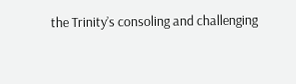the Trinity’s consoling and challenging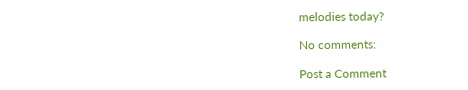melodies today?

No comments:

Post a Comment